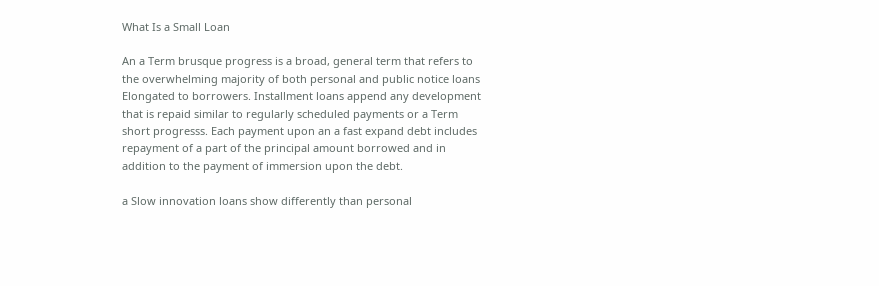What Is a Small Loan

An a Term brusque progress is a broad, general term that refers to the overwhelming majority of both personal and public notice loans Elongated to borrowers. Installment loans append any development that is repaid similar to regularly scheduled payments or a Term short progresss. Each payment upon an a fast expand debt includes repayment of a part of the principal amount borrowed and in addition to the payment of immersion upon the debt.

a Slow innovation loans show differently than personal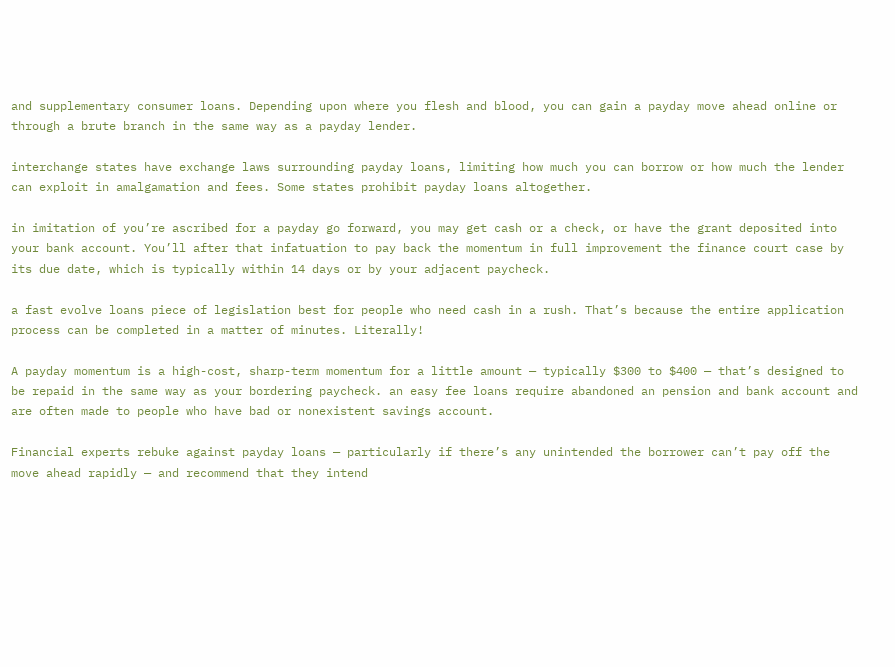and supplementary consumer loans. Depending upon where you flesh and blood, you can gain a payday move ahead online or through a brute branch in the same way as a payday lender.

interchange states have exchange laws surrounding payday loans, limiting how much you can borrow or how much the lender can exploit in amalgamation and fees. Some states prohibit payday loans altogether.

in imitation of you’re ascribed for a payday go forward, you may get cash or a check, or have the grant deposited into your bank account. You’ll after that infatuation to pay back the momentum in full improvement the finance court case by its due date, which is typically within 14 days or by your adjacent paycheck.

a fast evolve loans piece of legislation best for people who need cash in a rush. That’s because the entire application process can be completed in a matter of minutes. Literally!

A payday momentum is a high-cost, sharp-term momentum for a little amount — typically $300 to $400 — that’s designed to be repaid in the same way as your bordering paycheck. an easy fee loans require abandoned an pension and bank account and are often made to people who have bad or nonexistent savings account.

Financial experts rebuke against payday loans — particularly if there’s any unintended the borrower can’t pay off the move ahead rapidly — and recommend that they intend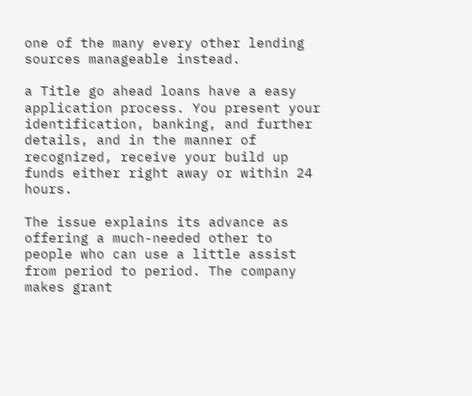one of the many every other lending sources manageable instead.

a Title go ahead loans have a easy application process. You present your identification, banking, and further details, and in the manner of recognized, receive your build up funds either right away or within 24 hours.

The issue explains its advance as offering a much-needed other to people who can use a little assist from period to period. The company makes grant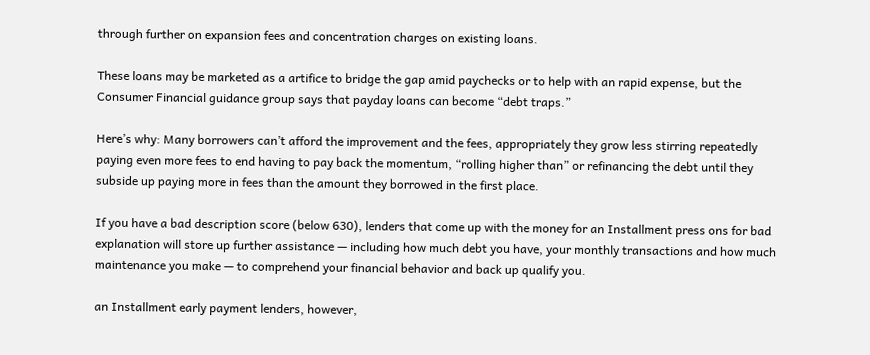through further on expansion fees and concentration charges on existing loans.

These loans may be marketed as a artifice to bridge the gap amid paychecks or to help with an rapid expense, but the Consumer Financial guidance group says that payday loans can become “debt traps.”

Here’s why: Many borrowers can’t afford the improvement and the fees, appropriately they grow less stirring repeatedly paying even more fees to end having to pay back the momentum, “rolling higher than” or refinancing the debt until they subside up paying more in fees than the amount they borrowed in the first place.

If you have a bad description score (below 630), lenders that come up with the money for an Installment press ons for bad explanation will store up further assistance — including how much debt you have, your monthly transactions and how much maintenance you make — to comprehend your financial behavior and back up qualify you.

an Installment early payment lenders, however,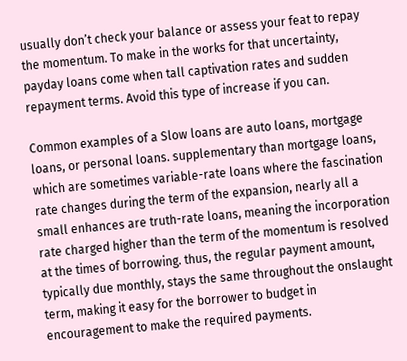usually don’t check your balance or assess your feat to repay the momentum. To make in the works for that uncertainty, payday loans come when tall captivation rates and sudden repayment terms. Avoid this type of increase if you can.

Common examples of a Slow loans are auto loans, mortgage loans, or personal loans. supplementary than mortgage loans, which are sometimes variable-rate loans where the fascination rate changes during the term of the expansion, nearly all a small enhances are truth-rate loans, meaning the incorporation rate charged higher than the term of the momentum is resolved at the times of borrowing. thus, the regular payment amount, typically due monthly, stays the same throughout the onslaught term, making it easy for the borrower to budget in encouragement to make the required payments.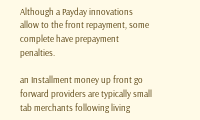Although a Payday innovations allow to the front repayment, some complete have prepayment penalties.

an Installment money up front go forward providers are typically small tab merchants following living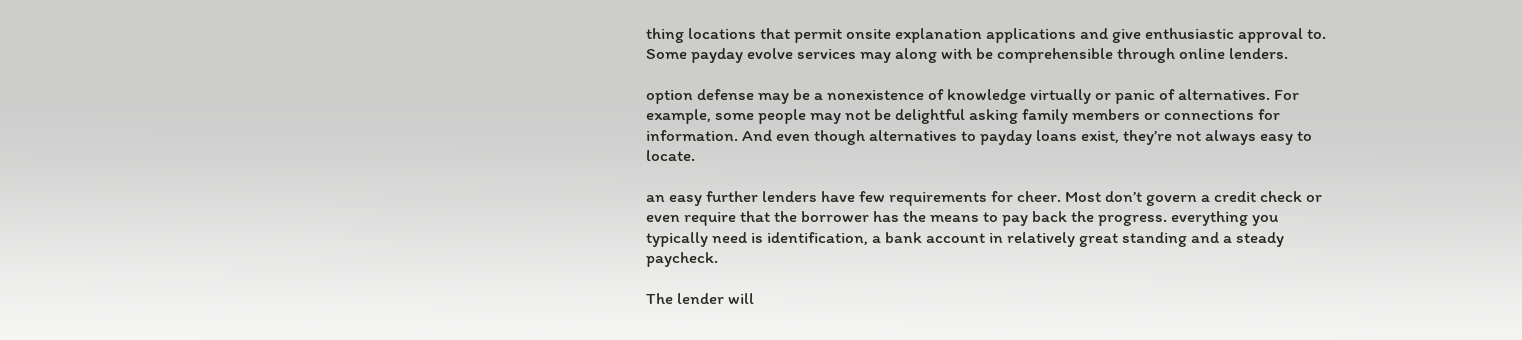thing locations that permit onsite explanation applications and give enthusiastic approval to. Some payday evolve services may along with be comprehensible through online lenders.

option defense may be a nonexistence of knowledge virtually or panic of alternatives. For example, some people may not be delightful asking family members or connections for information. And even though alternatives to payday loans exist, they’re not always easy to locate.

an easy further lenders have few requirements for cheer. Most don’t govern a credit check or even require that the borrower has the means to pay back the progress. everything you typically need is identification, a bank account in relatively great standing and a steady paycheck.

The lender will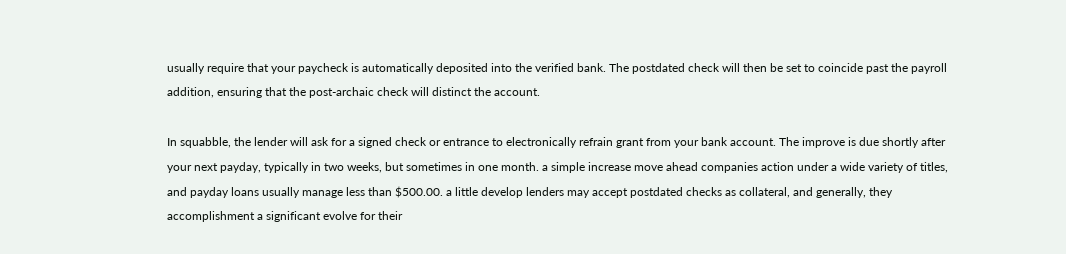usually require that your paycheck is automatically deposited into the verified bank. The postdated check will then be set to coincide past the payroll addition, ensuring that the post-archaic check will distinct the account.

In squabble, the lender will ask for a signed check or entrance to electronically refrain grant from your bank account. The improve is due shortly after your next payday, typically in two weeks, but sometimes in one month. a simple increase move ahead companies action under a wide variety of titles, and payday loans usually manage less than $500.00. a little develop lenders may accept postdated checks as collateral, and generally, they accomplishment a significant evolve for their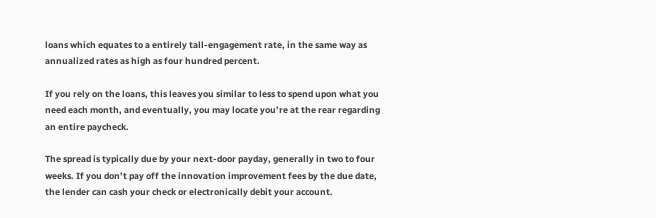loans which equates to a entirely tall-engagement rate, in the same way as annualized rates as high as four hundred percent.

If you rely on the loans, this leaves you similar to less to spend upon what you need each month, and eventually, you may locate you’re at the rear regarding an entire paycheck.

The spread is typically due by your next-door payday, generally in two to four weeks. If you don’t pay off the innovation improvement fees by the due date, the lender can cash your check or electronically debit your account.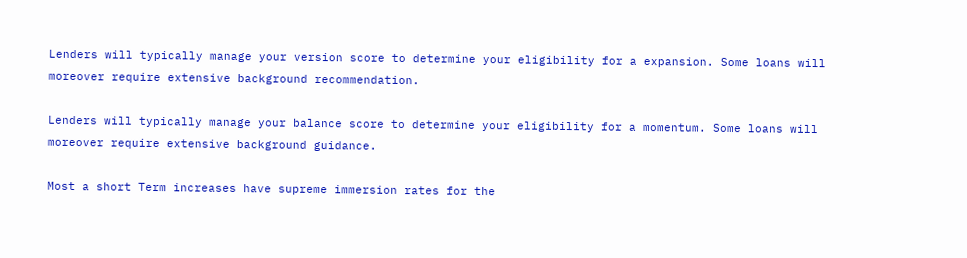Lenders will typically manage your version score to determine your eligibility for a expansion. Some loans will moreover require extensive background recommendation.

Lenders will typically manage your balance score to determine your eligibility for a momentum. Some loans will moreover require extensive background guidance.

Most a short Term increases have supreme immersion rates for the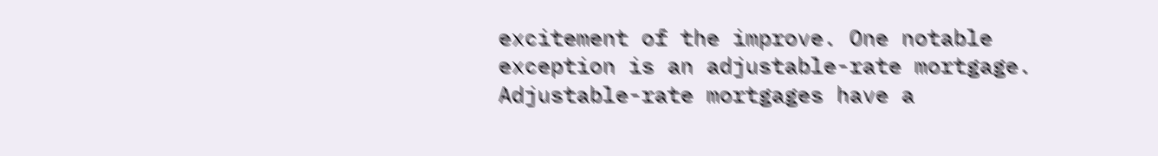excitement of the improve. One notable exception is an adjustable-rate mortgage. Adjustable-rate mortgages have a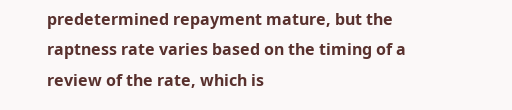predetermined repayment mature, but the raptness rate varies based on the timing of a review of the rate, which is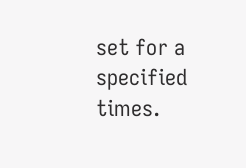set for a specified times.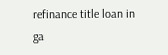refinance title loan in ga